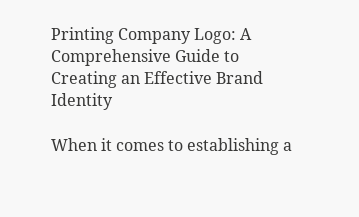Printing Company Logo: A Comprehensive Guide to Creating an Effective Brand Identity

When it comes to establishing a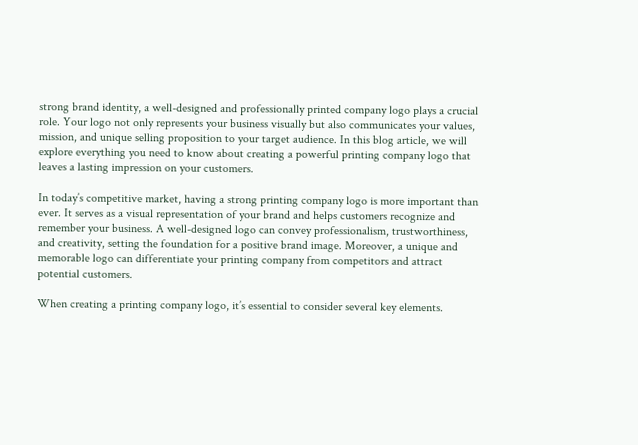strong brand identity, a well-designed and professionally printed company logo plays a crucial role. Your logo not only represents your business visually but also communicates your values, mission, and unique selling proposition to your target audience. In this blog article, we will explore everything you need to know about creating a powerful printing company logo that leaves a lasting impression on your customers.

In today’s competitive market, having a strong printing company logo is more important than ever. It serves as a visual representation of your brand and helps customers recognize and remember your business. A well-designed logo can convey professionalism, trustworthiness, and creativity, setting the foundation for a positive brand image. Moreover, a unique and memorable logo can differentiate your printing company from competitors and attract potential customers.

When creating a printing company logo, it’s essential to consider several key elements.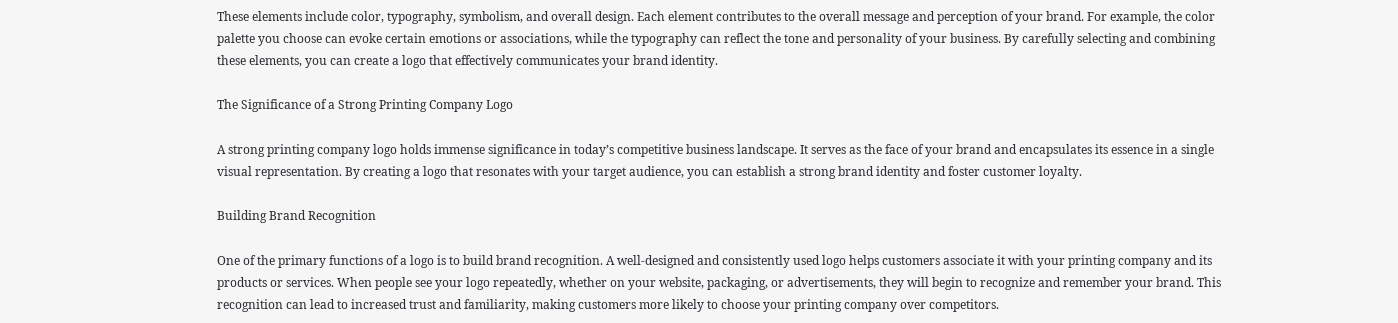These elements include color, typography, symbolism, and overall design. Each element contributes to the overall message and perception of your brand. For example, the color palette you choose can evoke certain emotions or associations, while the typography can reflect the tone and personality of your business. By carefully selecting and combining these elements, you can create a logo that effectively communicates your brand identity.

The Significance of a Strong Printing Company Logo

A strong printing company logo holds immense significance in today’s competitive business landscape. It serves as the face of your brand and encapsulates its essence in a single visual representation. By creating a logo that resonates with your target audience, you can establish a strong brand identity and foster customer loyalty.

Building Brand Recognition

One of the primary functions of a logo is to build brand recognition. A well-designed and consistently used logo helps customers associate it with your printing company and its products or services. When people see your logo repeatedly, whether on your website, packaging, or advertisements, they will begin to recognize and remember your brand. This recognition can lead to increased trust and familiarity, making customers more likely to choose your printing company over competitors.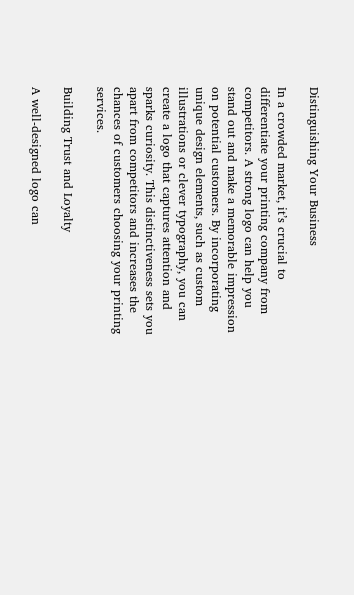Distinguishing Your Business

In a crowded market, it’s crucial to differentiate your printing company from competitors. A strong logo can help you stand out and make a memorable impression on potential customers. By incorporating unique design elements, such as custom illustrations or clever typography, you can create a logo that captures attention and sparks curiosity. This distinctiveness sets you apart from competitors and increases the chances of customers choosing your printing services.

Building Trust and Loyalty

A well-designed logo can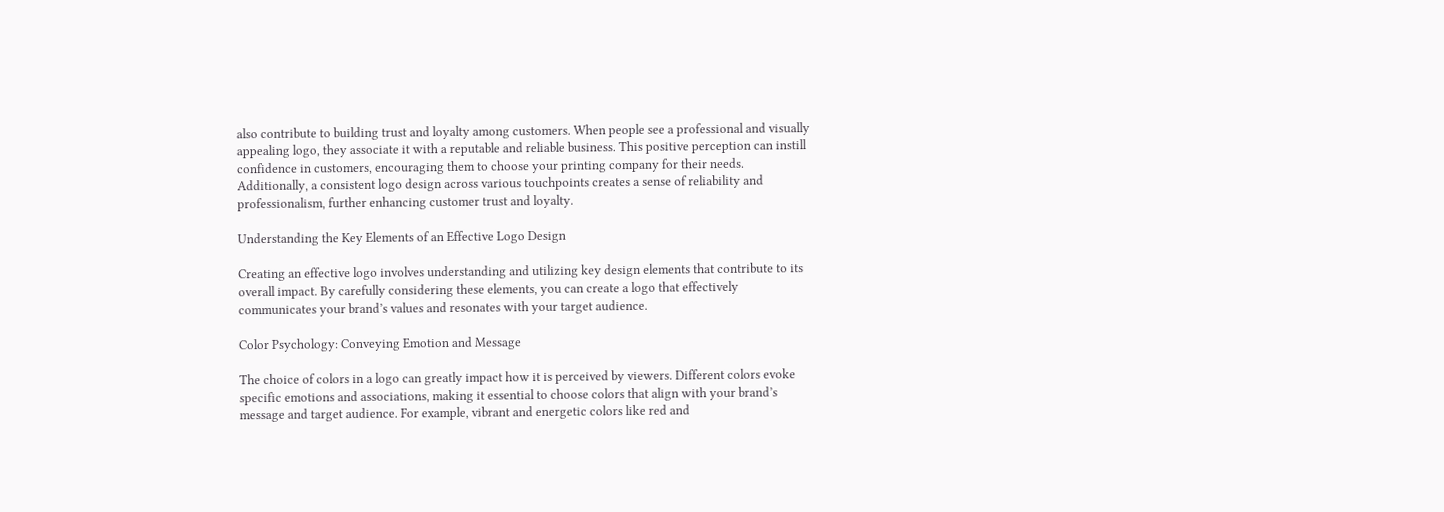also contribute to building trust and loyalty among customers. When people see a professional and visually appealing logo, they associate it with a reputable and reliable business. This positive perception can instill confidence in customers, encouraging them to choose your printing company for their needs. Additionally, a consistent logo design across various touchpoints creates a sense of reliability and professionalism, further enhancing customer trust and loyalty.

Understanding the Key Elements of an Effective Logo Design

Creating an effective logo involves understanding and utilizing key design elements that contribute to its overall impact. By carefully considering these elements, you can create a logo that effectively communicates your brand’s values and resonates with your target audience.

Color Psychology: Conveying Emotion and Message

The choice of colors in a logo can greatly impact how it is perceived by viewers. Different colors evoke specific emotions and associations, making it essential to choose colors that align with your brand’s message and target audience. For example, vibrant and energetic colors like red and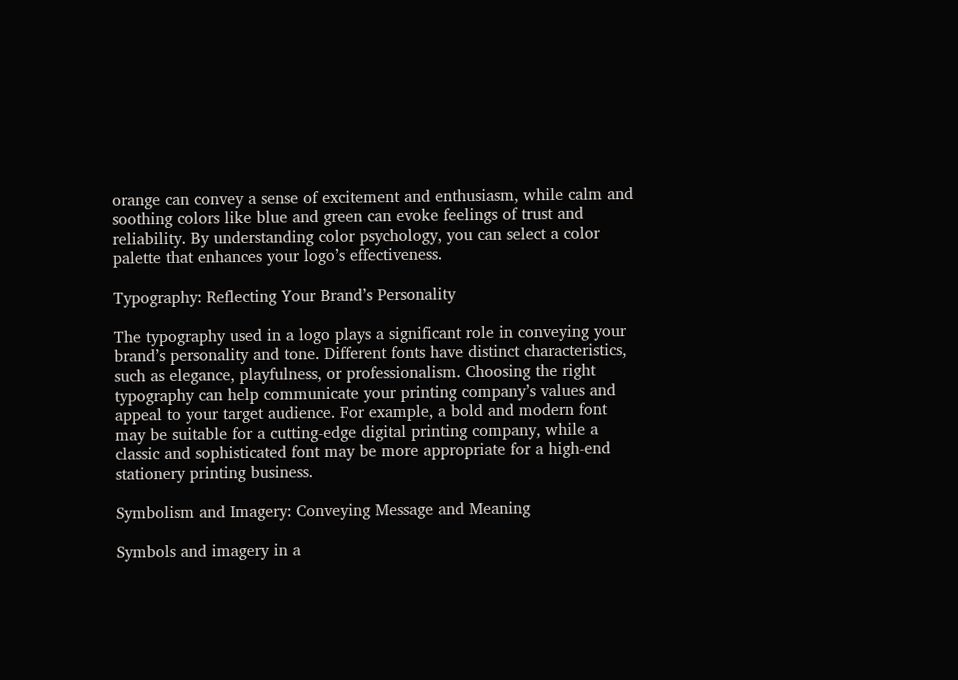orange can convey a sense of excitement and enthusiasm, while calm and soothing colors like blue and green can evoke feelings of trust and reliability. By understanding color psychology, you can select a color palette that enhances your logo’s effectiveness.

Typography: Reflecting Your Brand’s Personality

The typography used in a logo plays a significant role in conveying your brand’s personality and tone. Different fonts have distinct characteristics, such as elegance, playfulness, or professionalism. Choosing the right typography can help communicate your printing company’s values and appeal to your target audience. For example, a bold and modern font may be suitable for a cutting-edge digital printing company, while a classic and sophisticated font may be more appropriate for a high-end stationery printing business.

Symbolism and Imagery: Conveying Message and Meaning

Symbols and imagery in a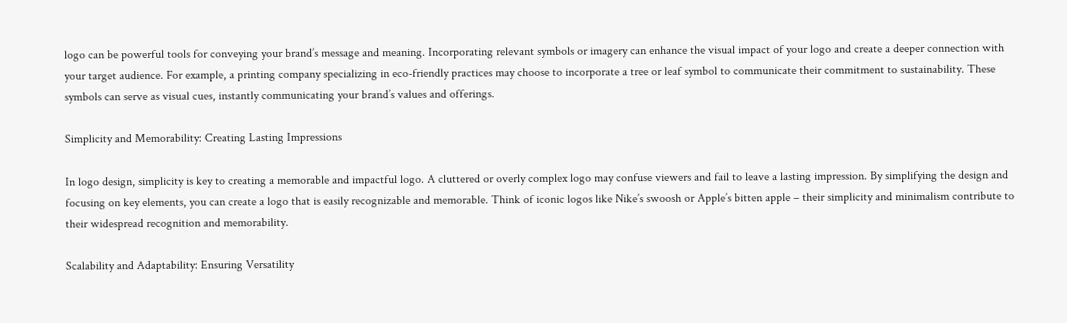logo can be powerful tools for conveying your brand’s message and meaning. Incorporating relevant symbols or imagery can enhance the visual impact of your logo and create a deeper connection with your target audience. For example, a printing company specializing in eco-friendly practices may choose to incorporate a tree or leaf symbol to communicate their commitment to sustainability. These symbols can serve as visual cues, instantly communicating your brand’s values and offerings.

Simplicity and Memorability: Creating Lasting Impressions

In logo design, simplicity is key to creating a memorable and impactful logo. A cluttered or overly complex logo may confuse viewers and fail to leave a lasting impression. By simplifying the design and focusing on key elements, you can create a logo that is easily recognizable and memorable. Think of iconic logos like Nike’s swoosh or Apple’s bitten apple – their simplicity and minimalism contribute to their widespread recognition and memorability.

Scalability and Adaptability: Ensuring Versatility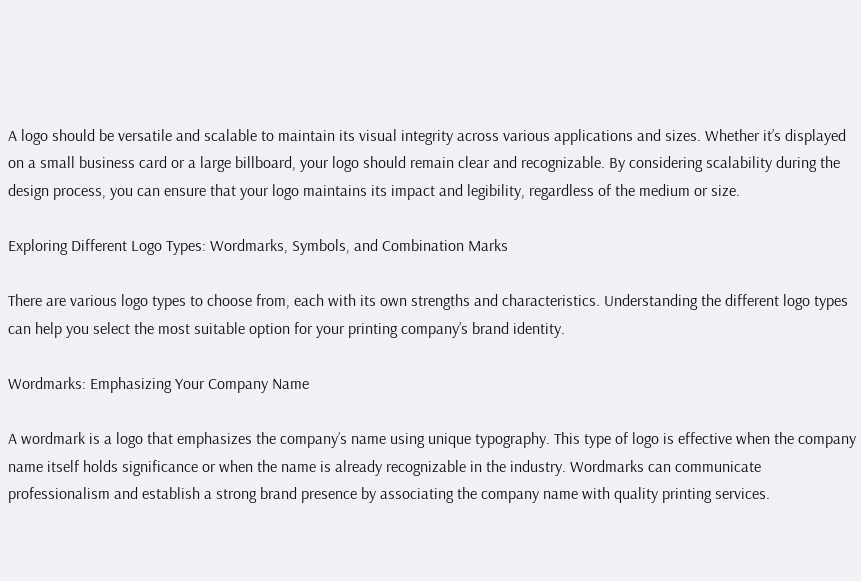A logo should be versatile and scalable to maintain its visual integrity across various applications and sizes. Whether it’s displayed on a small business card or a large billboard, your logo should remain clear and recognizable. By considering scalability during the design process, you can ensure that your logo maintains its impact and legibility, regardless of the medium or size.

Exploring Different Logo Types: Wordmarks, Symbols, and Combination Marks

There are various logo types to choose from, each with its own strengths and characteristics. Understanding the different logo types can help you select the most suitable option for your printing company’s brand identity.

Wordmarks: Emphasizing Your Company Name

A wordmark is a logo that emphasizes the company’s name using unique typography. This type of logo is effective when the company name itself holds significance or when the name is already recognizable in the industry. Wordmarks can communicate professionalism and establish a strong brand presence by associating the company name with quality printing services.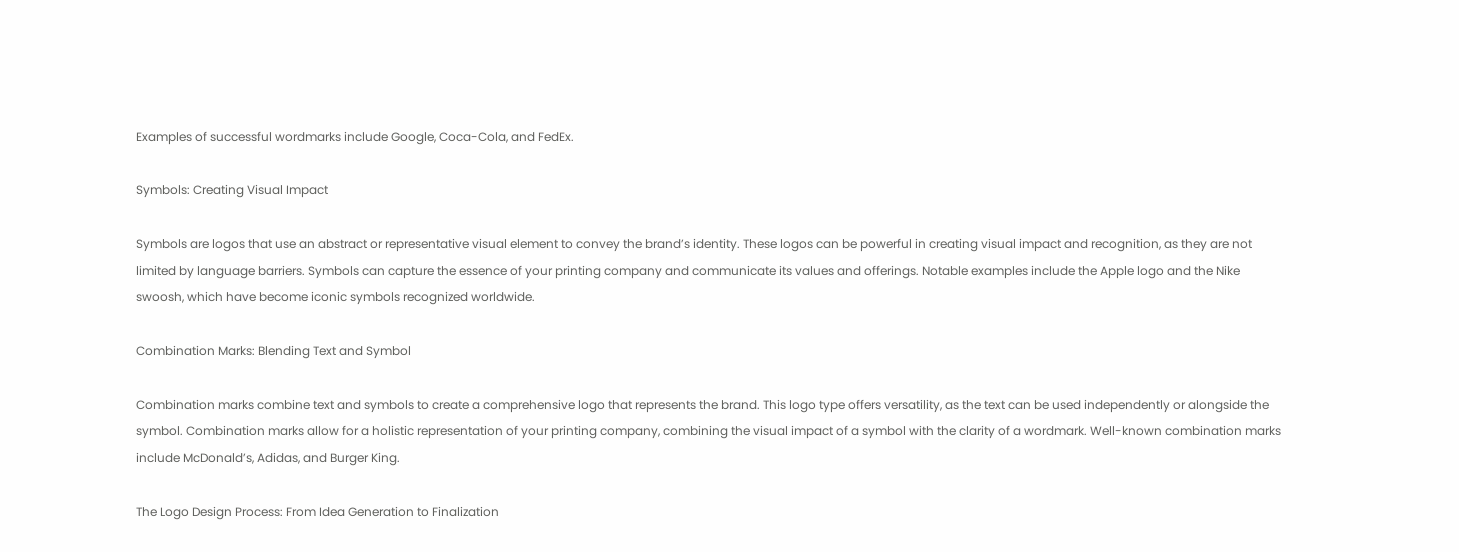Examples of successful wordmarks include Google, Coca-Cola, and FedEx.

Symbols: Creating Visual Impact

Symbols are logos that use an abstract or representative visual element to convey the brand’s identity. These logos can be powerful in creating visual impact and recognition, as they are not limited by language barriers. Symbols can capture the essence of your printing company and communicate its values and offerings. Notable examples include the Apple logo and the Nike swoosh, which have become iconic symbols recognized worldwide.

Combination Marks: Blending Text and Symbol

Combination marks combine text and symbols to create a comprehensive logo that represents the brand. This logo type offers versatility, as the text can be used independently or alongside the symbol. Combination marks allow for a holistic representation of your printing company, combining the visual impact of a symbol with the clarity of a wordmark. Well-known combination marks include McDonald’s, Adidas, and Burger King.

The Logo Design Process: From Idea Generation to Finalization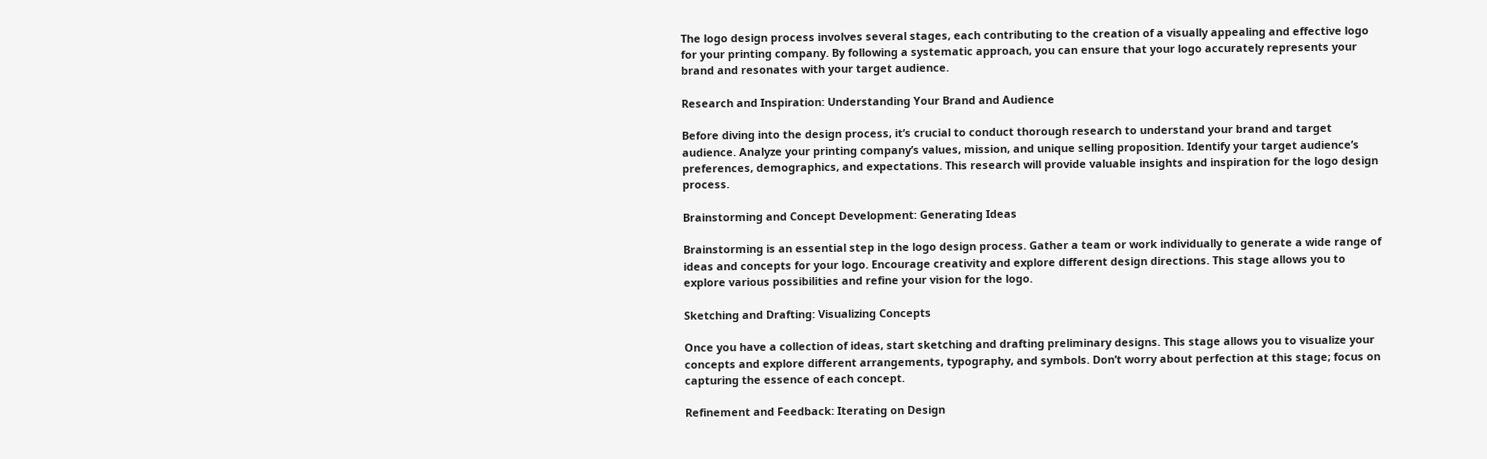The logo design process involves several stages, each contributing to the creation of a visually appealing and effective logo for your printing company. By following a systematic approach, you can ensure that your logo accurately represents your brand and resonates with your target audience.

Research and Inspiration: Understanding Your Brand and Audience

Before diving into the design process, it’s crucial to conduct thorough research to understand your brand and target audience. Analyze your printing company’s values, mission, and unique selling proposition. Identify your target audience’s preferences, demographics, and expectations. This research will provide valuable insights and inspiration for the logo design process.

Brainstorming and Concept Development: Generating Ideas

Brainstorming is an essential step in the logo design process. Gather a team or work individually to generate a wide range of ideas and concepts for your logo. Encourage creativity and explore different design directions. This stage allows you to explore various possibilities and refine your vision for the logo.

Sketching and Drafting: Visualizing Concepts

Once you have a collection of ideas, start sketching and drafting preliminary designs. This stage allows you to visualize your concepts and explore different arrangements, typography, and symbols. Don’t worry about perfection at this stage; focus on capturing the essence of each concept.

Refinement and Feedback: Iterating on Design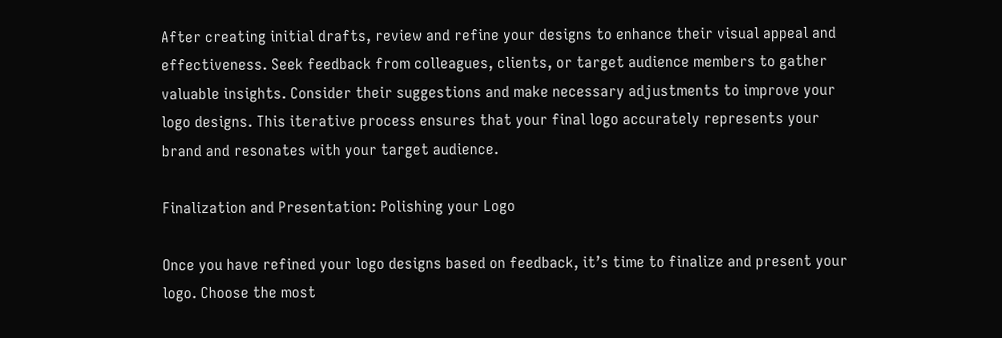After creating initial drafts, review and refine your designs to enhance their visual appeal and effectiveness. Seek feedback from colleagues, clients, or target audience members to gather valuable insights. Consider their suggestions and make necessary adjustments to improve your logo designs. This iterative process ensures that your final logo accurately represents your brand and resonates with your target audience.

Finalization and Presentation: Polishing your Logo

Once you have refined your logo designs based on feedback, it’s time to finalize and present your logo. Choose the most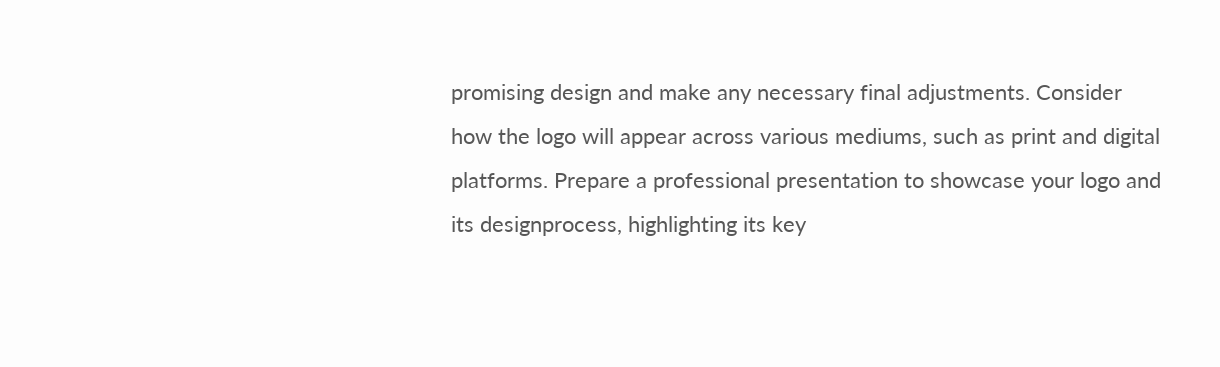promising design and make any necessary final adjustments. Consider how the logo will appear across various mediums, such as print and digital platforms. Prepare a professional presentation to showcase your logo and its designprocess, highlighting its key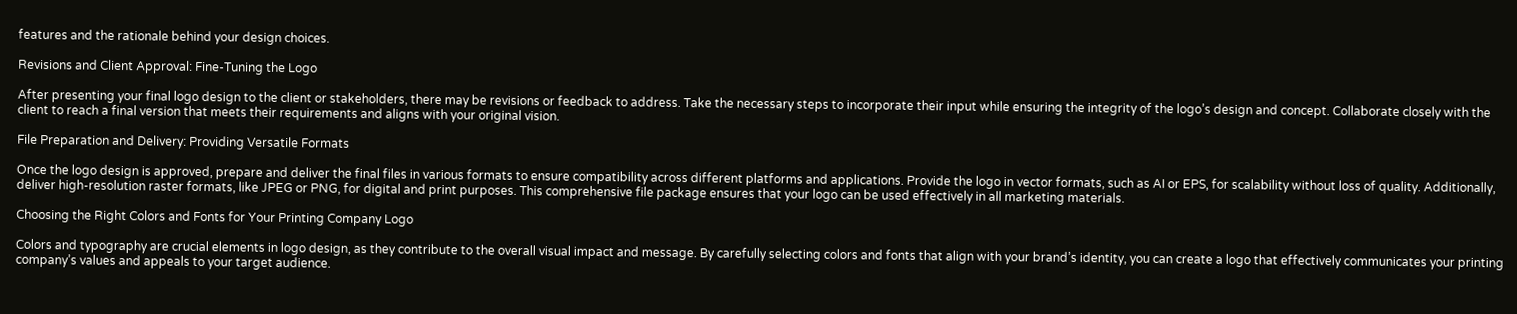features and the rationale behind your design choices.

Revisions and Client Approval: Fine-Tuning the Logo

After presenting your final logo design to the client or stakeholders, there may be revisions or feedback to address. Take the necessary steps to incorporate their input while ensuring the integrity of the logo’s design and concept. Collaborate closely with the client to reach a final version that meets their requirements and aligns with your original vision.

File Preparation and Delivery: Providing Versatile Formats

Once the logo design is approved, prepare and deliver the final files in various formats to ensure compatibility across different platforms and applications. Provide the logo in vector formats, such as AI or EPS, for scalability without loss of quality. Additionally, deliver high-resolution raster formats, like JPEG or PNG, for digital and print purposes. This comprehensive file package ensures that your logo can be used effectively in all marketing materials.

Choosing the Right Colors and Fonts for Your Printing Company Logo

Colors and typography are crucial elements in logo design, as they contribute to the overall visual impact and message. By carefully selecting colors and fonts that align with your brand’s identity, you can create a logo that effectively communicates your printing company’s values and appeals to your target audience.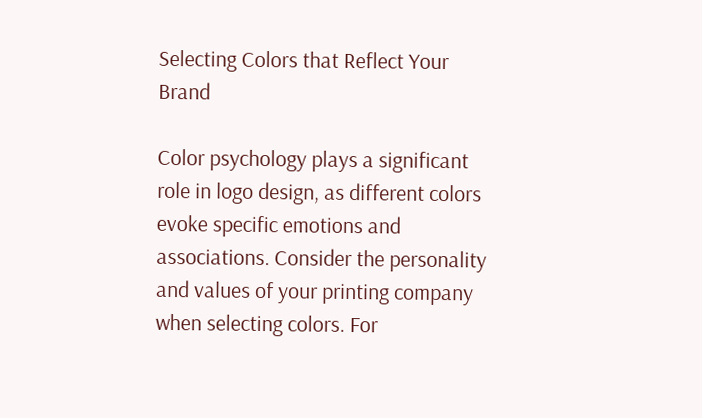Selecting Colors that Reflect Your Brand

Color psychology plays a significant role in logo design, as different colors evoke specific emotions and associations. Consider the personality and values of your printing company when selecting colors. For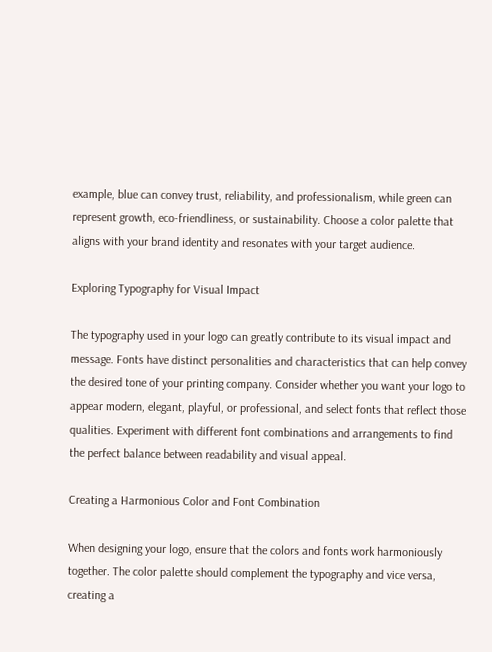example, blue can convey trust, reliability, and professionalism, while green can represent growth, eco-friendliness, or sustainability. Choose a color palette that aligns with your brand identity and resonates with your target audience.

Exploring Typography for Visual Impact

The typography used in your logo can greatly contribute to its visual impact and message. Fonts have distinct personalities and characteristics that can help convey the desired tone of your printing company. Consider whether you want your logo to appear modern, elegant, playful, or professional, and select fonts that reflect those qualities. Experiment with different font combinations and arrangements to find the perfect balance between readability and visual appeal.

Creating a Harmonious Color and Font Combination

When designing your logo, ensure that the colors and fonts work harmoniously together. The color palette should complement the typography and vice versa, creating a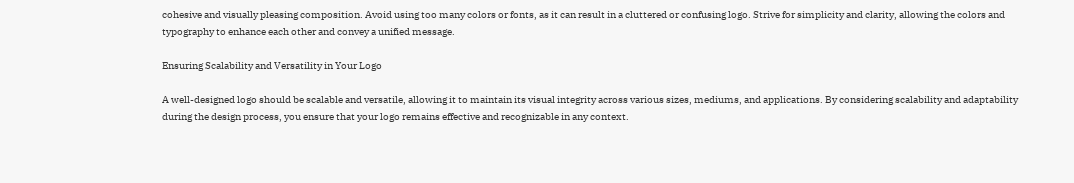cohesive and visually pleasing composition. Avoid using too many colors or fonts, as it can result in a cluttered or confusing logo. Strive for simplicity and clarity, allowing the colors and typography to enhance each other and convey a unified message.

Ensuring Scalability and Versatility in Your Logo

A well-designed logo should be scalable and versatile, allowing it to maintain its visual integrity across various sizes, mediums, and applications. By considering scalability and adaptability during the design process, you ensure that your logo remains effective and recognizable in any context.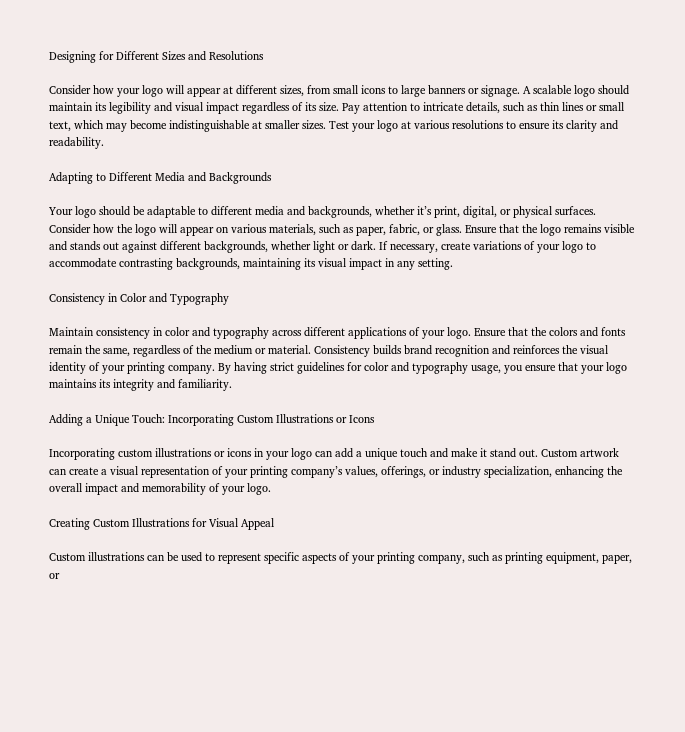Designing for Different Sizes and Resolutions

Consider how your logo will appear at different sizes, from small icons to large banners or signage. A scalable logo should maintain its legibility and visual impact regardless of its size. Pay attention to intricate details, such as thin lines or small text, which may become indistinguishable at smaller sizes. Test your logo at various resolutions to ensure its clarity and readability.

Adapting to Different Media and Backgrounds

Your logo should be adaptable to different media and backgrounds, whether it’s print, digital, or physical surfaces. Consider how the logo will appear on various materials, such as paper, fabric, or glass. Ensure that the logo remains visible and stands out against different backgrounds, whether light or dark. If necessary, create variations of your logo to accommodate contrasting backgrounds, maintaining its visual impact in any setting.

Consistency in Color and Typography

Maintain consistency in color and typography across different applications of your logo. Ensure that the colors and fonts remain the same, regardless of the medium or material. Consistency builds brand recognition and reinforces the visual identity of your printing company. By having strict guidelines for color and typography usage, you ensure that your logo maintains its integrity and familiarity.

Adding a Unique Touch: Incorporating Custom Illustrations or Icons

Incorporating custom illustrations or icons in your logo can add a unique touch and make it stand out. Custom artwork can create a visual representation of your printing company’s values, offerings, or industry specialization, enhancing the overall impact and memorability of your logo.

Creating Custom Illustrations for Visual Appeal

Custom illustrations can be used to represent specific aspects of your printing company, such as printing equipment, paper, or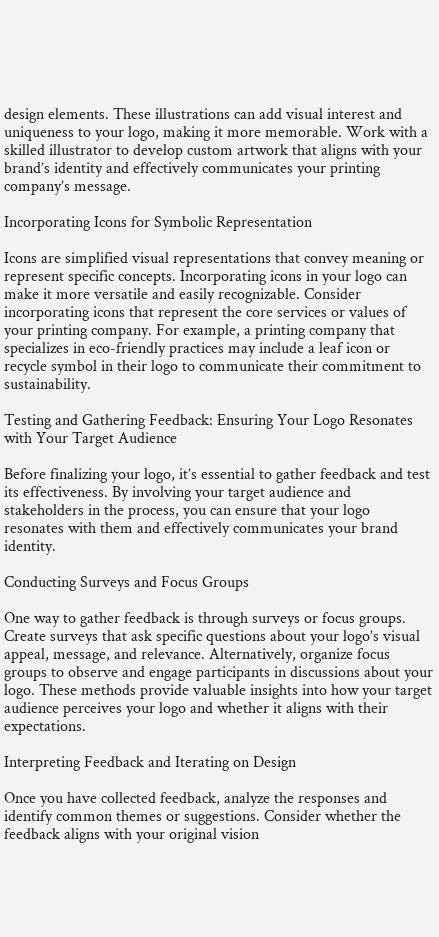design elements. These illustrations can add visual interest and uniqueness to your logo, making it more memorable. Work with a skilled illustrator to develop custom artwork that aligns with your brand’s identity and effectively communicates your printing company’s message.

Incorporating Icons for Symbolic Representation

Icons are simplified visual representations that convey meaning or represent specific concepts. Incorporating icons in your logo can make it more versatile and easily recognizable. Consider incorporating icons that represent the core services or values of your printing company. For example, a printing company that specializes in eco-friendly practices may include a leaf icon or recycle symbol in their logo to communicate their commitment to sustainability.

Testing and Gathering Feedback: Ensuring Your Logo Resonates with Your Target Audience

Before finalizing your logo, it’s essential to gather feedback and test its effectiveness. By involving your target audience and stakeholders in the process, you can ensure that your logo resonates with them and effectively communicates your brand identity.

Conducting Surveys and Focus Groups

One way to gather feedback is through surveys or focus groups. Create surveys that ask specific questions about your logo’s visual appeal, message, and relevance. Alternatively, organize focus groups to observe and engage participants in discussions about your logo. These methods provide valuable insights into how your target audience perceives your logo and whether it aligns with their expectations.

Interpreting Feedback and Iterating on Design

Once you have collected feedback, analyze the responses and identify common themes or suggestions. Consider whether the feedback aligns with your original vision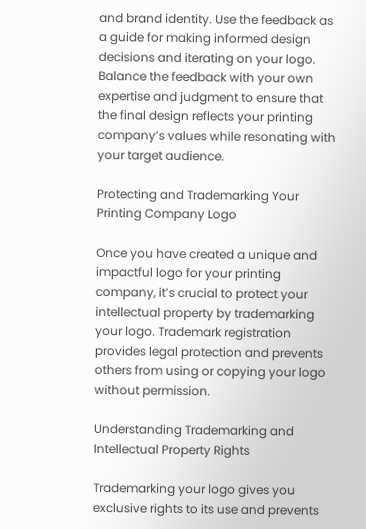and brand identity. Use the feedback as a guide for making informed design decisions and iterating on your logo. Balance the feedback with your own expertise and judgment to ensure that the final design reflects your printing company’s values while resonating with your target audience.

Protecting and Trademarking Your Printing Company Logo

Once you have created a unique and impactful logo for your printing company, it’s crucial to protect your intellectual property by trademarking your logo. Trademark registration provides legal protection and prevents others from using or copying your logo without permission.

Understanding Trademarking and Intellectual Property Rights

Trademarking your logo gives you exclusive rights to its use and prevents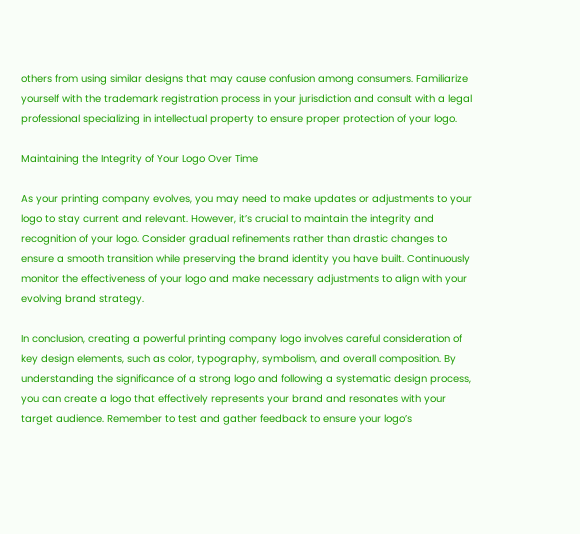others from using similar designs that may cause confusion among consumers. Familiarize yourself with the trademark registration process in your jurisdiction and consult with a legal professional specializing in intellectual property to ensure proper protection of your logo.

Maintaining the Integrity of Your Logo Over Time

As your printing company evolves, you may need to make updates or adjustments to your logo to stay current and relevant. However, it’s crucial to maintain the integrity and recognition of your logo. Consider gradual refinements rather than drastic changes to ensure a smooth transition while preserving the brand identity you have built. Continuously monitor the effectiveness of your logo and make necessary adjustments to align with your evolving brand strategy.

In conclusion, creating a powerful printing company logo involves careful consideration of key design elements, such as color, typography, symbolism, and overall composition. By understanding the significance of a strong logo and following a systematic design process, you can create a logo that effectively represents your brand and resonates with your target audience. Remember to test and gather feedback to ensure your logo’s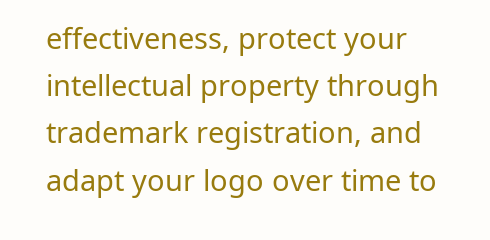effectiveness, protect your intellectual property through trademark registration, and adapt your logo over time to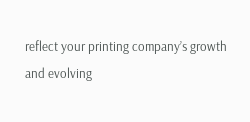reflect your printing company’s growth and evolving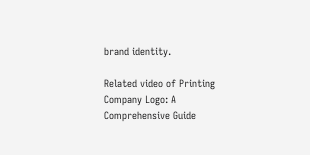brand identity.

Related video of Printing Company Logo: A Comprehensive Guide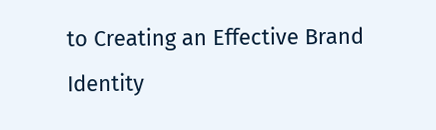to Creating an Effective Brand Identity